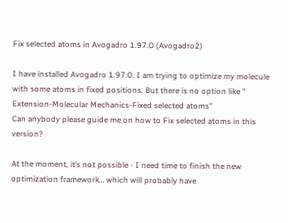Fix selected atoms in Avogadro 1.97.0 (Avogadro2)

I have installed Avogadro 1.97.0. I am trying to optimize my molecule with some atoms in fixed positions. But there is no option like " Extension-Molecular Mechanics-Fixed selected atoms"
Can anybody please guide me on how to Fix selected atoms in this version?

At the moment, it’s not possible - I need time to finish the new optimization framework… which will probably have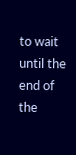to wait until the end of the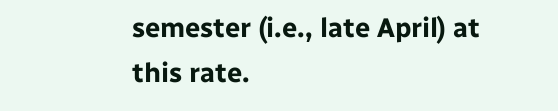semester (i.e., late April) at this rate.